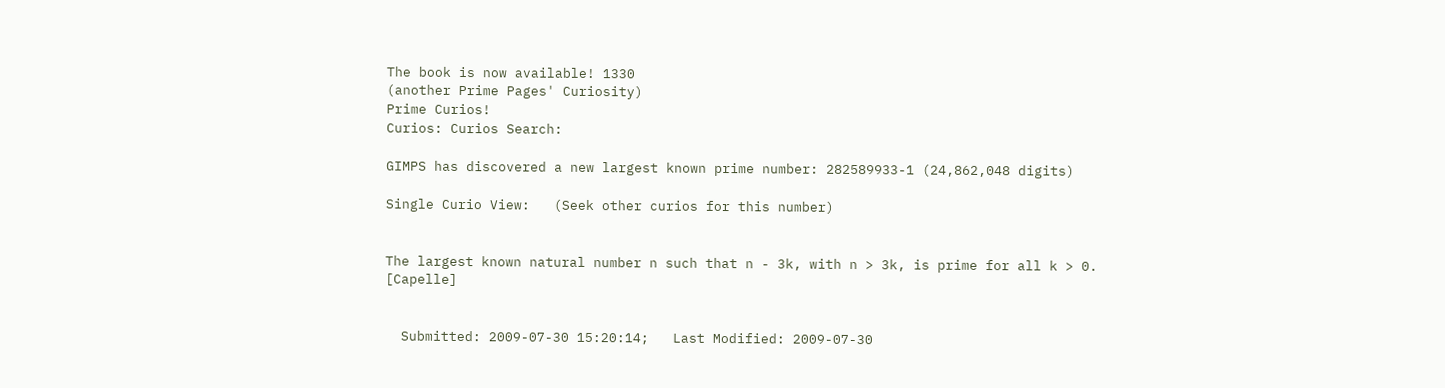The book is now available! 1330
(another Prime Pages' Curiosity)
Prime Curios!
Curios: Curios Search:

GIMPS has discovered a new largest known prime number: 282589933-1 (24,862,048 digits)

Single Curio View:   (Seek other curios for this number)


The largest known natural number n such that n - 3k, with n > 3k, is prime for all k > 0. [Capelle]


  Submitted: 2009-07-30 15:20:14;   Last Modified: 2009-07-30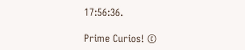17:56:36.

Prime Curios! ©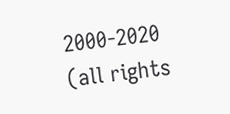2000-2020 (all rights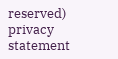reserved)  privacy statement